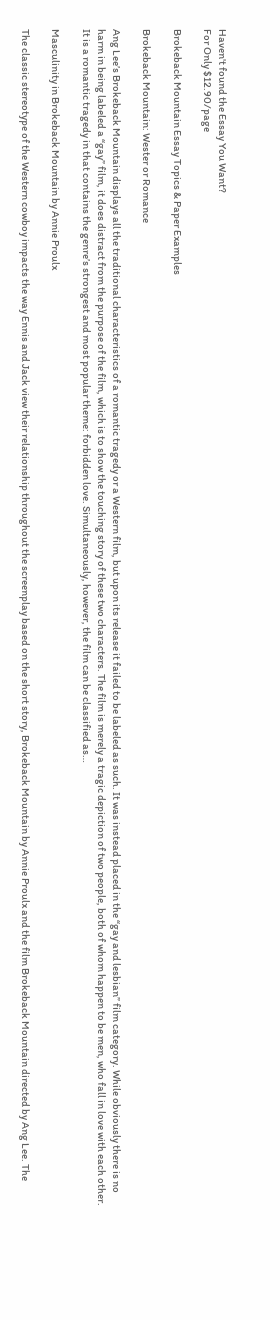Haven't found the Essay You Want?
For Only $12.90/page

Brokeback Mountain Essay Topics & Paper Examples

Brokeback Mountain: Wester or Romance

Ang Lee’s Brokeback Mountain displays all the traditional characteristics of a romantic tragedy or a Western film, but upon its release it failed to be labeled as such. It was instead placed in the “gay and lesbian” film category. While obviously there is no harm in being labeled a “gay” film, it does distract from the purpose of the film, which is to show the touching story of these two characters. The film is merely a tragic depiction of two people, both of whom happen to be men, who fall in love with each other. It is a romantic tragedy in that contains the genre’s strongest and most popular theme: forbidden love. Simultaneously, however, the film can be classified as…

Masculinity in Brokeback Mountain by Annie Proulx

The classic stereotype of the Western cowboy impacts the way Ennis and Jack view their relationship throughout the screenplay based on the short story, Brokeback Mountain by Annie Proulx and the film Brokeback Mountain directed by Ang Lee. The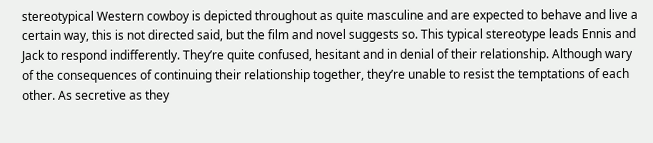stereotypical Western cowboy is depicted throughout as quite masculine and are expected to behave and live a certain way, this is not directed said, but the film and novel suggests so. This typical stereotype leads Ennis and Jack to respond indifferently. They’re quite confused, hesitant and in denial of their relationship. Although wary of the consequences of continuing their relationship together, they’re unable to resist the temptations of each other. As secretive as they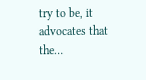try to be, it advocates that the…